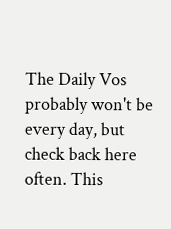The Daily Vos probably won't be every day, but check back here often. This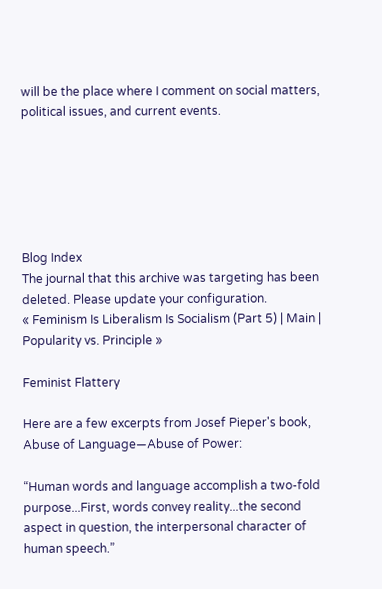will be the place where I comment on social matters, political issues, and current events.






Blog Index
The journal that this archive was targeting has been deleted. Please update your configuration.
« Feminism Is Liberalism Is Socialism (Part 5) | Main | Popularity vs. Principle »

Feminist Flattery

Here are a few excerpts from Josef Pieper's book, Abuse of Language—Abuse of Power:

“Human words and language accomplish a two-fold purpose...First, words convey reality...the second aspect in question, the interpersonal character of human speech.”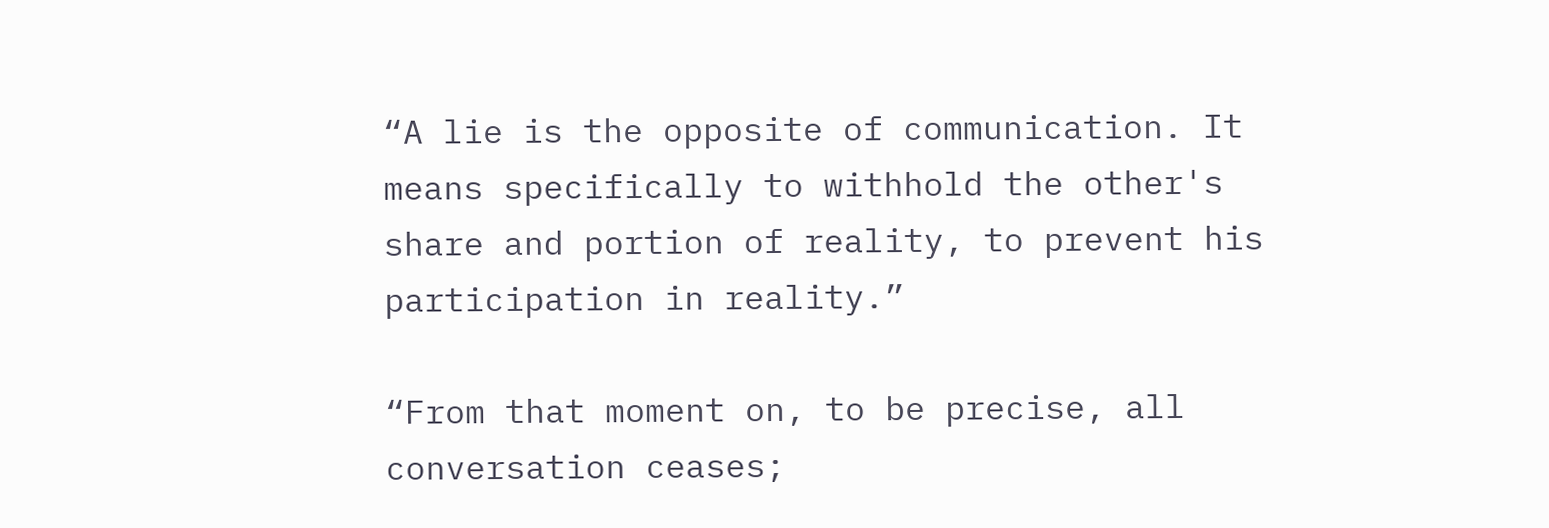“A lie is the opposite of communication. It means specifically to withhold the other's share and portion of reality, to prevent his participation in reality.”

“From that moment on, to be precise, all conversation ceases;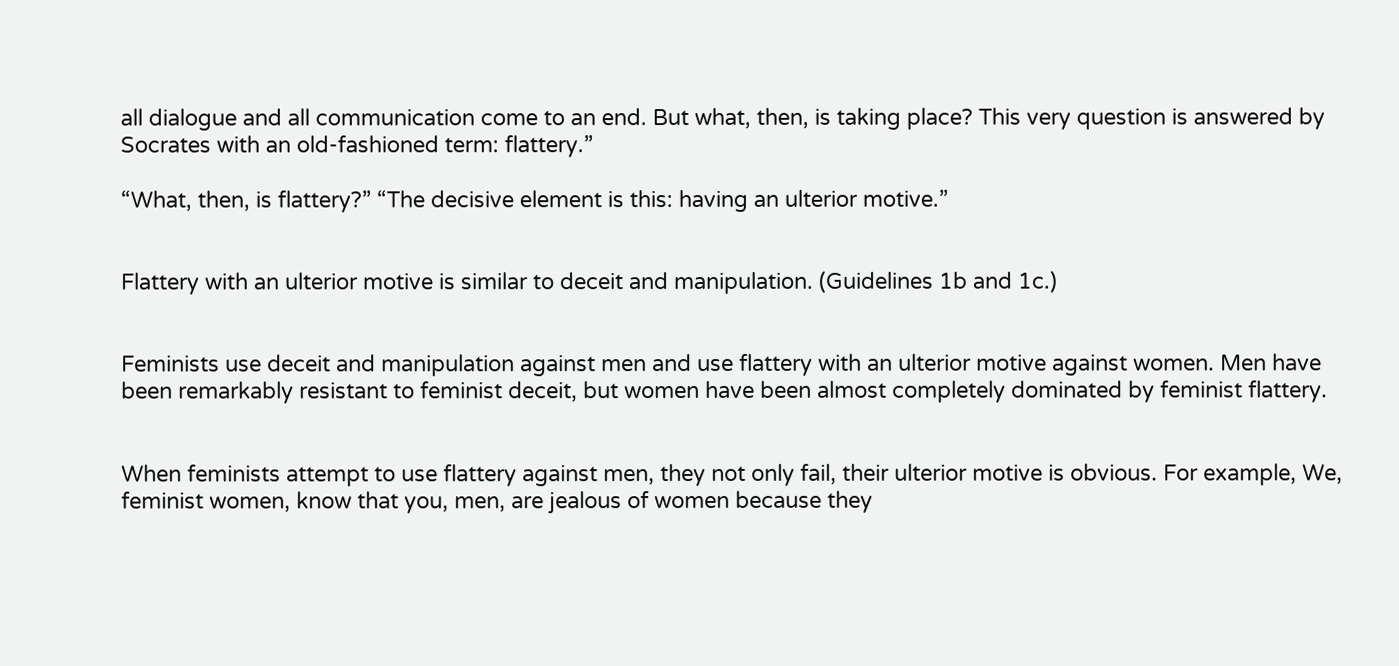all dialogue and all communication come to an end. But what, then, is taking place? This very question is answered by Socrates with an old-fashioned term: flattery.”

“What, then, is flattery?” “The decisive element is this: having an ulterior motive.”


Flattery with an ulterior motive is similar to deceit and manipulation. (Guidelines 1b and 1c.)


Feminists use deceit and manipulation against men and use flattery with an ulterior motive against women. Men have been remarkably resistant to feminist deceit, but women have been almost completely dominated by feminist flattery.


When feminists attempt to use flattery against men, they not only fail, their ulterior motive is obvious. For example, We, feminist women, know that you, men, are jealous of women because they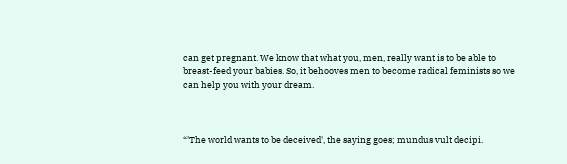can get pregnant. We know that what you, men, really want is to be able to breast-feed your babies. So, it behooves men to become radical feminists so we can help you with your dream.



“'The world wants to be deceived', the saying goes; mundus vult decipi.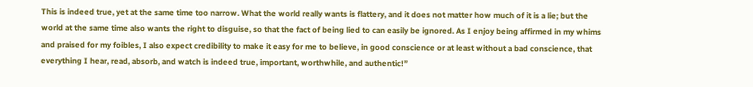This is indeed true, yet at the same time too narrow. What the world really wants is flattery, and it does not matter how much of it is a lie; but the world at the same time also wants the right to disguise, so that the fact of being lied to can easily be ignored. As I enjoy being affirmed in my whims and praised for my foibles, I also expect credibility to make it easy for me to believe, in good conscience or at least without a bad conscience, that everything I hear, read, absorb, and watch is indeed true, important, worthwhile, and authentic!”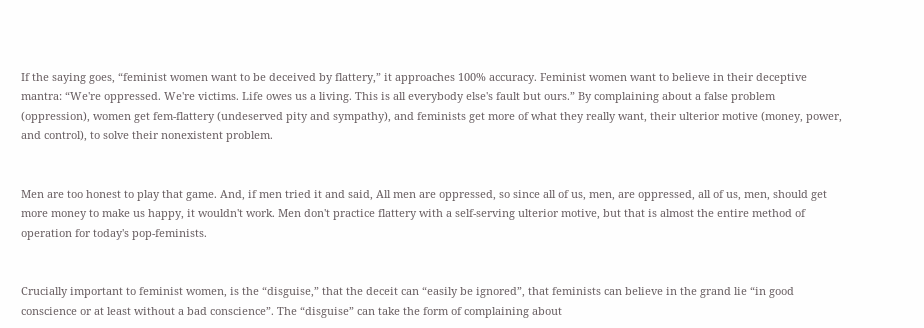If the saying goes, “feminist women want to be deceived by flattery,” it approaches 100% accuracy. Feminist women want to believe in their deceptive mantra: “We're oppressed. We're victims. Life owes us a living. This is all everybody else's fault but ours.” By complaining about a false problem (oppression), women get fem-flattery (undeserved pity and sympathy), and feminists get more of what they really want, their ulterior motive (money, power, and control), to solve their nonexistent problem.


Men are too honest to play that game. And, if men tried it and said, All men are oppressed, so since all of us, men, are oppressed, all of us, men, should get more money to make us happy, it wouldn't work. Men don't practice flattery with a self-serving ulterior motive, but that is almost the entire method of operation for today's pop-feminists.


Crucially important to feminist women, is the “disguise,” that the deceit can “easily be ignored”, that feminists can believe in the grand lie “in good conscience or at least without a bad conscience”. The “disguise” can take the form of complaining about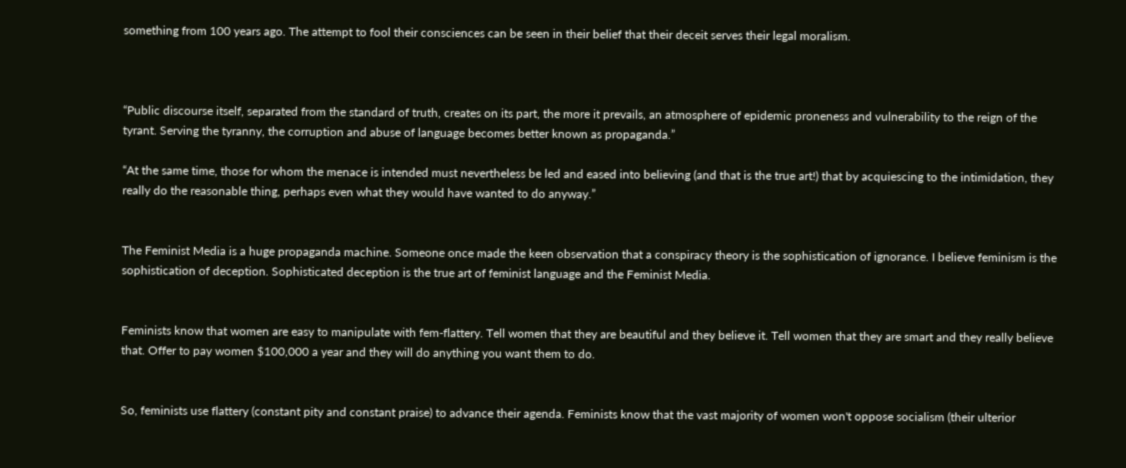something from 100 years ago. The attempt to fool their consciences can be seen in their belief that their deceit serves their legal moralism.



“Public discourse itself, separated from the standard of truth, creates on its part, the more it prevails, an atmosphere of epidemic proneness and vulnerability to the reign of the tyrant. Serving the tyranny, the corruption and abuse of language becomes better known as propaganda.”

“At the same time, those for whom the menace is intended must nevertheless be led and eased into believing (and that is the true art!) that by acquiescing to the intimidation, they really do the reasonable thing, perhaps even what they would have wanted to do anyway.”


The Feminist Media is a huge propaganda machine. Someone once made the keen observation that a conspiracy theory is the sophistication of ignorance. I believe feminism is the sophistication of deception. Sophisticated deception is the true art of feminist language and the Feminist Media.


Feminists know that women are easy to manipulate with fem-flattery. Tell women that they are beautiful and they believe it. Tell women that they are smart and they really believe that. Offer to pay women $100,000 a year and they will do anything you want them to do.


So, feminists use flattery (constant pity and constant praise) to advance their agenda. Feminists know that the vast majority of women won't oppose socialism (their ulterior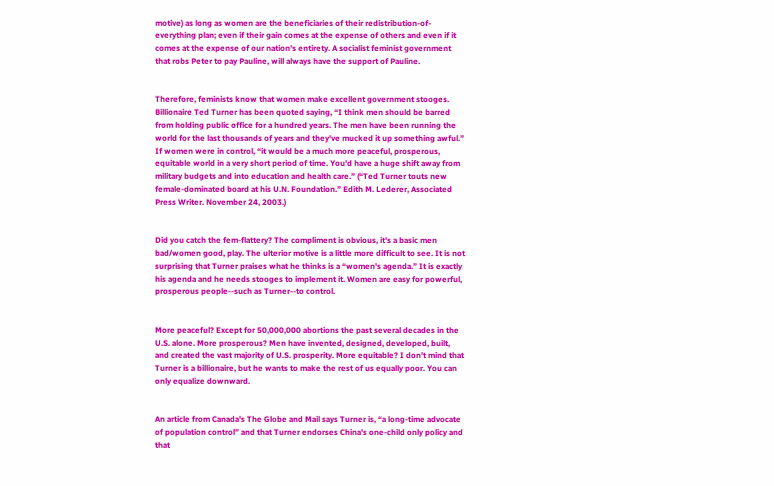motive) as long as women are the beneficiaries of their redistribution-of-everything plan; even if their gain comes at the expense of others and even if it comes at the expense of our nation's entirety. A socialist feminist government that robs Peter to pay Pauline, will always have the support of Pauline.


Therefore, feminists know that women make excellent government stooges. Billionaire Ted Turner has been quoted saying, “I think men should be barred from holding public office for a hundred years. The men have been running the world for the last thousands of years and they've mucked it up something awful.” If women were in control, “it would be a much more peaceful, prosperous, equitable world in a very short period of time. You'd have a huge shift away from military budgets and into education and health care.” (“Ted Turner touts new female-dominated board at his U.N. Foundation.” Edith M. Lederer, Associated Press Writer. November 24, 2003.)


Did you catch the fem-flattery? The compliment is obvious, it's a basic men bad/women good, play. The ulterior motive is a little more difficult to see. It is not surprising that Turner praises what he thinks is a “women's agenda.” It is exactly his agenda and he needs stooges to implement it. Women are easy for powerful, prosperous people--such as Turner--to control.


More peaceful? Except for 50,000,000 abortions the past several decades in the U.S. alone. More prosperous? Men have invented, designed, developed, built, and created the vast majority of U.S. prosperity. More equitable? I don't mind that Turner is a billionaire, but he wants to make the rest of us equally poor. You can only equalize downward.


An article from Canada's The Globe and Mail says Turner is, “a long-time advocate of population control” and that Turner endorses China's one-child only policy and that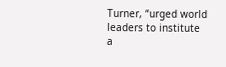Turner, “urged world leaders to institute a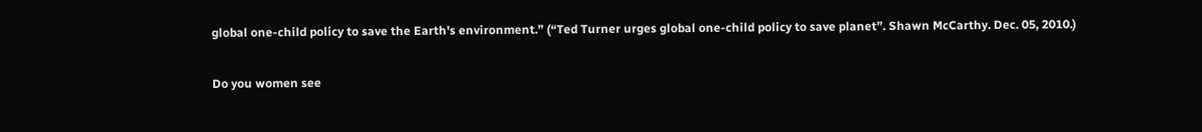global one-child policy to save the Earth's environment.” (“Ted Turner urges global one-child policy to save planet”. Shawn McCarthy. Dec. 05, 2010.)


Do you women see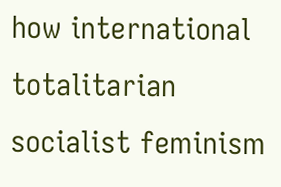how international totalitarian socialist feminism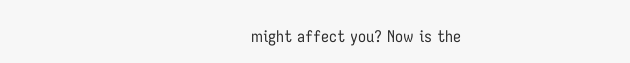might affect you? Now is the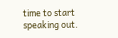time to start speaking out.